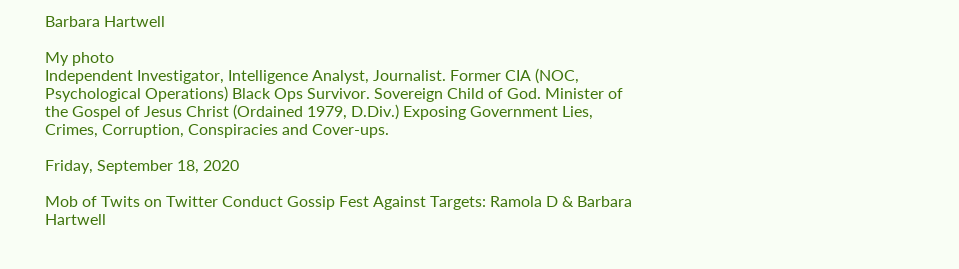Barbara Hartwell

My photo
Independent Investigator, Intelligence Analyst, Journalist. Former CIA (NOC, Psychological Operations) Black Ops Survivor. Sovereign Child of God. Minister of the Gospel of Jesus Christ (Ordained 1979, D.Div.) Exposing Government Lies, Crimes, Corruption, Conspiracies and Cover-ups.

Friday, September 18, 2020

Mob of Twits on Twitter Conduct Gossip Fest Against Targets: Ramola D & Barbara Hartwell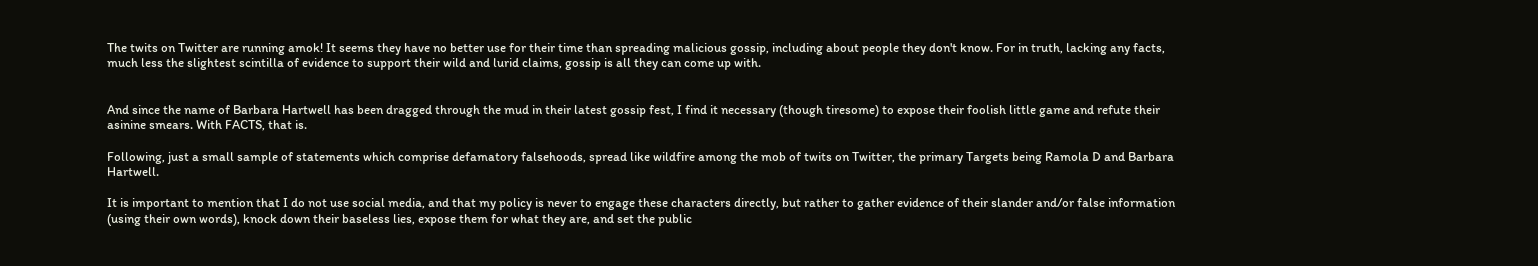The twits on Twitter are running amok! It seems they have no better use for their time than spreading malicious gossip, including about people they don't know. For in truth, lacking any facts, much less the slightest scintilla of evidence to support their wild and lurid claims, gossip is all they can come up with.


And since the name of Barbara Hartwell has been dragged through the mud in their latest gossip fest, I find it necessary (though tiresome) to expose their foolish little game and refute their asinine smears. With FACTS, that is.

Following, just a small sample of statements which comprise defamatory falsehoods, spread like wildfire among the mob of twits on Twitter, the primary Targets being Ramola D and Barbara Hartwell.

It is important to mention that I do not use social media, and that my policy is never to engage these characters directly, but rather to gather evidence of their slander and/or false information (using their own words), knock down their baseless lies, expose them for what they are, and set the public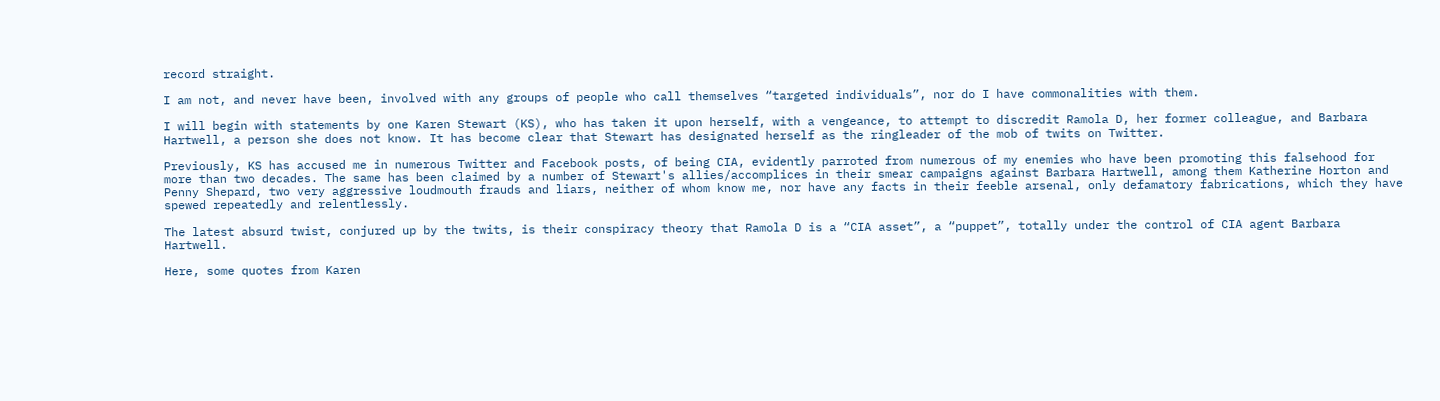record straight.

I am not, and never have been, involved with any groups of people who call themselves “targeted individuals”, nor do I have commonalities with them.

I will begin with statements by one Karen Stewart (KS), who has taken it upon herself, with a vengeance, to attempt to discredit Ramola D, her former colleague, and Barbara Hartwell, a person she does not know. It has become clear that Stewart has designated herself as the ringleader of the mob of twits on Twitter.

Previously, KS has accused me in numerous Twitter and Facebook posts, of being CIA, evidently parroted from numerous of my enemies who have been promoting this falsehood for more than two decades. The same has been claimed by a number of Stewart's allies/accomplices in their smear campaigns against Barbara Hartwell, among them Katherine Horton and Penny Shepard, two very aggressive loudmouth frauds and liars, neither of whom know me, nor have any facts in their feeble arsenal, only defamatory fabrications, which they have spewed repeatedly and relentlessly.

The latest absurd twist, conjured up by the twits, is their conspiracy theory that Ramola D is a “CIA asset”, a “puppet”, totally under the control of CIA agent Barbara Hartwell.

Here, some quotes from Karen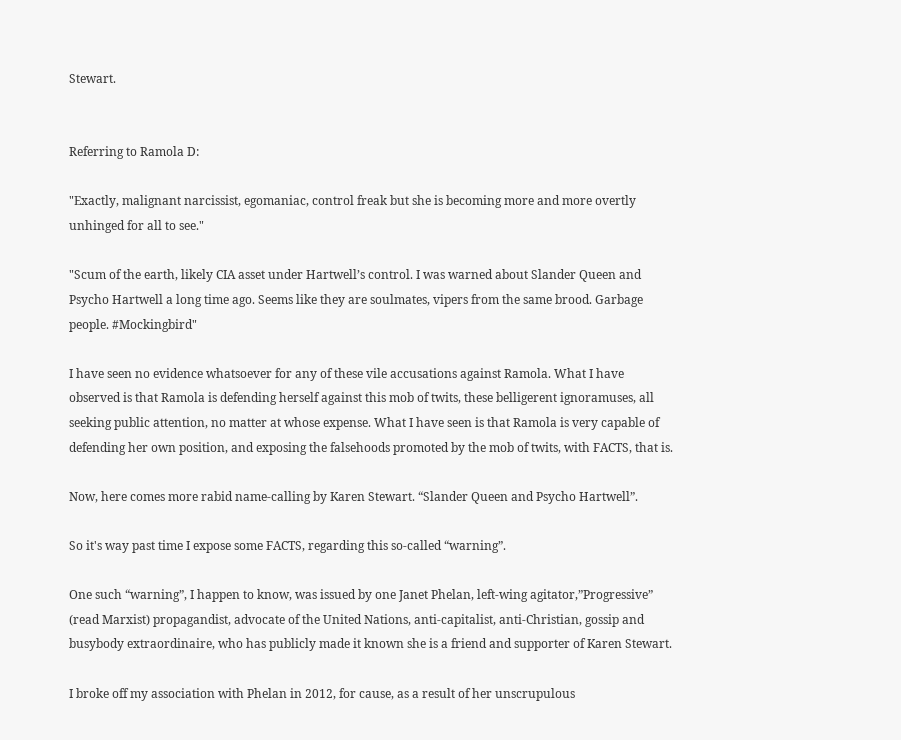Stewart.


Referring to Ramola D:

"Exactly, malignant narcissist, egomaniac, control freak but she is becoming more and more overtly unhinged for all to see."

"Scum of the earth, likely CIA asset under Hartwell’s control. I was warned about Slander Queen and Psycho Hartwell a long time ago. Seems like they are soulmates, vipers from the same brood. Garbage people. #Mockingbird"

I have seen no evidence whatsoever for any of these vile accusations against Ramola. What I have observed is that Ramola is defending herself against this mob of twits, these belligerent ignoramuses, all seeking public attention, no matter at whose expense. What I have seen is that Ramola is very capable of defending her own position, and exposing the falsehoods promoted by the mob of twits, with FACTS, that is.

Now, here comes more rabid name-calling by Karen Stewart. “Slander Queen and Psycho Hartwell”.

So it's way past time I expose some FACTS, regarding this so-called “warning”.

One such “warning”, I happen to know, was issued by one Janet Phelan, left-wing agitator,”Progressive” (read Marxist) propagandist, advocate of the United Nations, anti-capitalist, anti-Christian, gossip and busybody extraordinaire, who has publicly made it known she is a friend and supporter of Karen Stewart.

I broke off my association with Phelan in 2012, for cause, as a result of her unscrupulous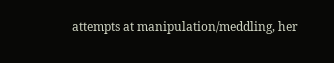attempts at manipulation/meddling, her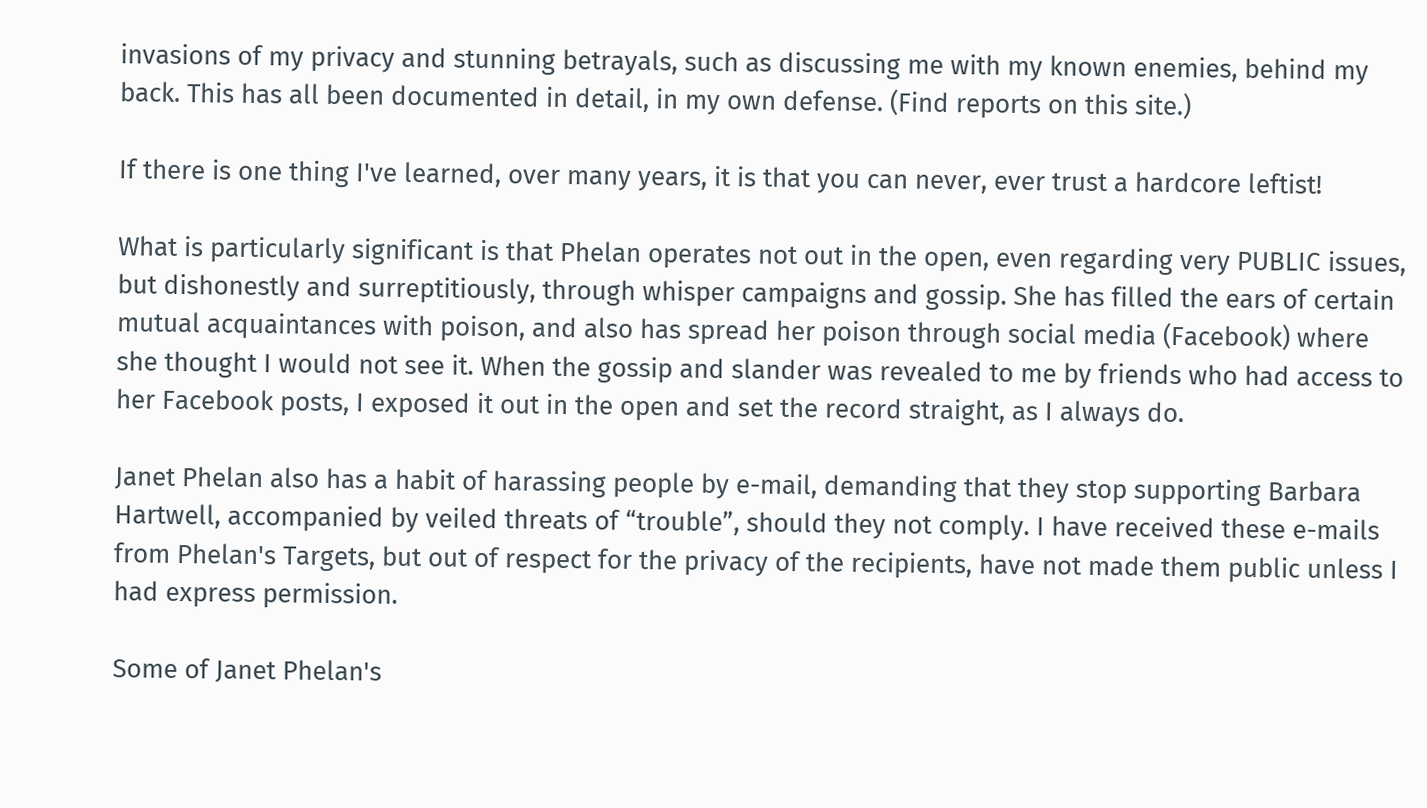invasions of my privacy and stunning betrayals, such as discussing me with my known enemies, behind my back. This has all been documented in detail, in my own defense. (Find reports on this site.)

If there is one thing I've learned, over many years, it is that you can never, ever trust a hardcore leftist!

What is particularly significant is that Phelan operates not out in the open, even regarding very PUBLIC issues, but dishonestly and surreptitiously, through whisper campaigns and gossip. She has filled the ears of certain mutual acquaintances with poison, and also has spread her poison through social media (Facebook) where she thought I would not see it. When the gossip and slander was revealed to me by friends who had access to her Facebook posts, I exposed it out in the open and set the record straight, as I always do.

Janet Phelan also has a habit of harassing people by e-mail, demanding that they stop supporting Barbara Hartwell, accompanied by veiled threats of “trouble”, should they not comply. I have received these e-mails from Phelan's Targets, but out of respect for the privacy of the recipients, have not made them public unless I had express permission.

Some of Janet Phelan's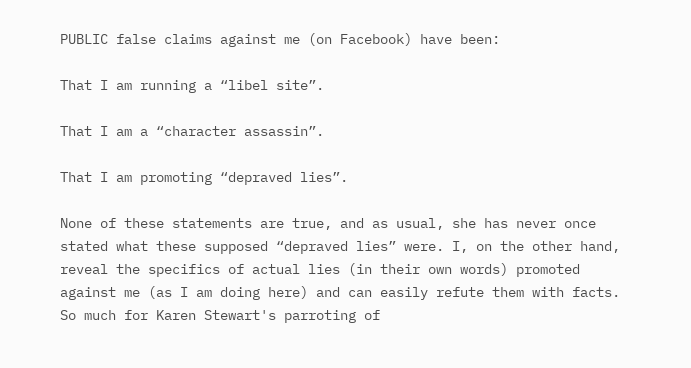PUBLIC false claims against me (on Facebook) have been:

That I am running a “libel site”.

That I am a “character assassin”.

That I am promoting “depraved lies”.

None of these statements are true, and as usual, she has never once stated what these supposed “depraved lies” were. I, on the other hand, reveal the specifics of actual lies (in their own words) promoted against me (as I am doing here) and can easily refute them with facts. So much for Karen Stewart's parroting of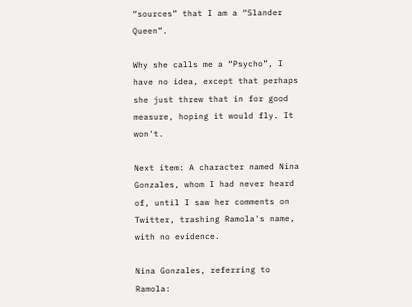“sources” that I am a “Slander Queen”.

Why she calls me a “Psycho”, I have no idea, except that perhaps she just threw that in for good measure, hoping it would fly. It won't.

Next item: A character named Nina Gonzales, whom I had never heard of, until I saw her comments on Twitter, trashing Ramola's name, with no evidence.

Nina Gonzales, referring to Ramola: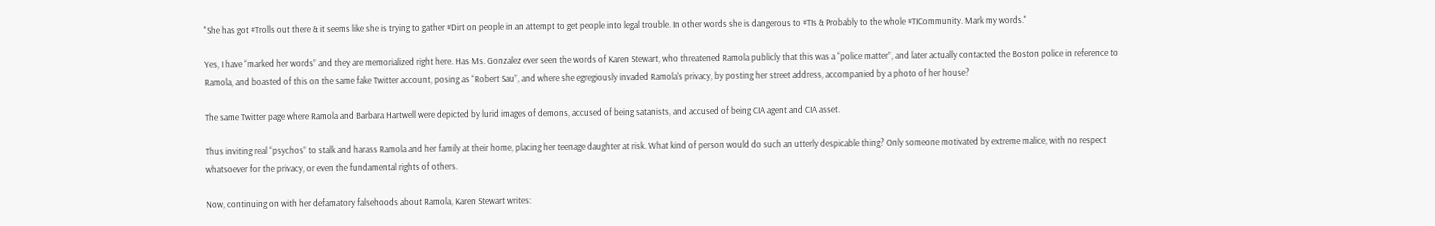"She has got #Trolls out there & it seems like she is trying to gather #Dirt on people in an attempt to get people into legal trouble. In other words she is dangerous to #TIs & Probably to the whole #TICommunity. Mark my words."

Yes, I have “marked her words” and they are memorialized right here. Has Ms. Gonzalez ever seen the words of Karen Stewart, who threatened Ramola publicly that this was a “police matter”, and later actually contacted the Boston police in reference to Ramola, and boasted of this on the same fake Twitter account, posing as “Robert Sau”, and where she egregiously invaded Ramola's privacy, by posting her street address, accompanied by a photo of her house?

The same Twitter page where Ramola and Barbara Hartwell were depicted by lurid images of demons, accused of being satanists, and accused of being CIA agent and CIA asset.

Thus inviting real “psychos” to stalk and harass Ramola and her family at their home, placing her teenage daughter at risk. What kind of person would do such an utterly despicable thing? Only someone motivated by extreme malice, with no respect whatsoever for the privacy, or even the fundamental rights of others.

Now, continuing on with her defamatory falsehoods about Ramola, Karen Stewart writes: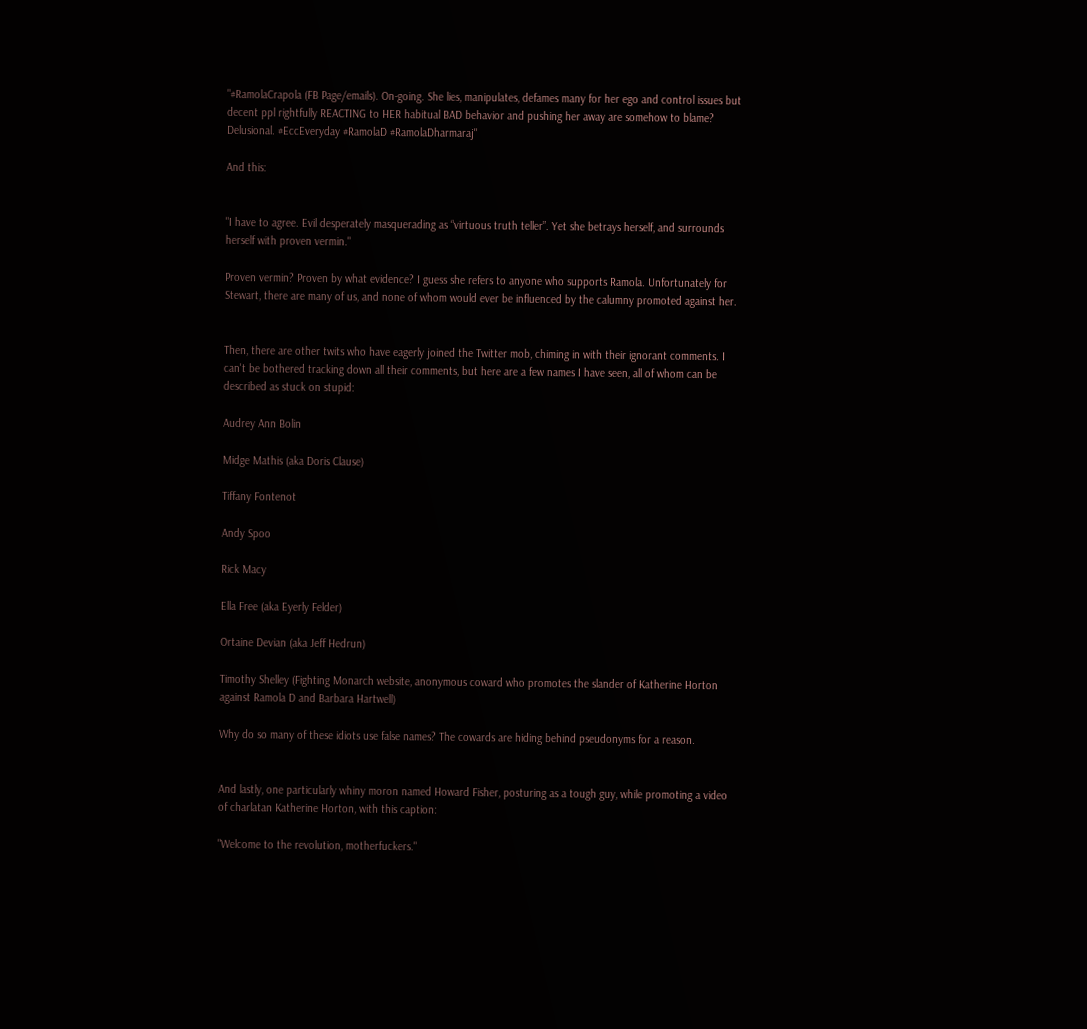"#RamolaCrapola (FB Page/emails). On-going. She lies, manipulates, defames many for her ego and control issues but decent ppl rightfully REACTING to HER habitual BAD behavior and pushing her away are somehow to blame? Delusional. #EccEveryday #RamolaD #RamolaDharmaraj"

And this:


"I have to agree. Evil desperately masquerading as “virtuous truth teller”. Yet she betrays herself, and surrounds herself with proven vermin."

Proven vermin? Proven by what evidence? I guess she refers to anyone who supports Ramola. Unfortunately for Stewart, there are many of us, and none of whom would ever be influenced by the calumny promoted against her.


Then, there are other twits who have eagerly joined the Twitter mob, chiming in with their ignorant comments. I can't be bothered tracking down all their comments, but here are a few names I have seen, all of whom can be described as stuck on stupid:

Audrey Ann Bolin

Midge Mathis (aka Doris Clause)

Tiffany Fontenot

Andy Spoo

Rick Macy

Ella Free (aka Eyerly Felder)

Ortaine Devian (aka Jeff Hedrun)

Timothy Shelley (Fighting Monarch website, anonymous coward who promotes the slander of Katherine Horton against Ramola D and Barbara Hartwell)

Why do so many of these idiots use false names? The cowards are hiding behind pseudonyms for a reason.


And lastly, one particularly whiny moron named Howard Fisher, posturing as a tough guy, while promoting a video of charlatan Katherine Horton, with this caption:

"Welcome to the revolution, motherfuckers."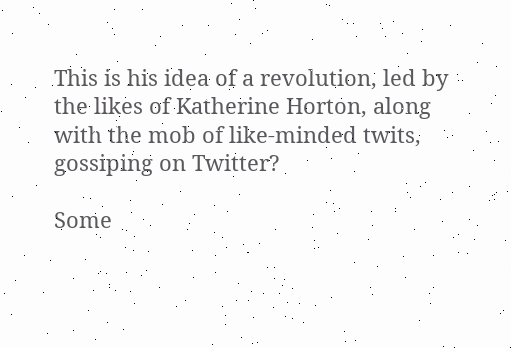This is his idea of a revolution, led by the likes of Katherine Horton, along with the mob of like-minded twits, gossiping on Twitter?

Some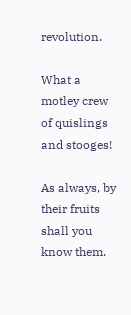revolution.

What a motley crew of quislings and stooges!

As always, by their fruits shall you know them.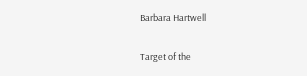Barbara Hartwell

Target of the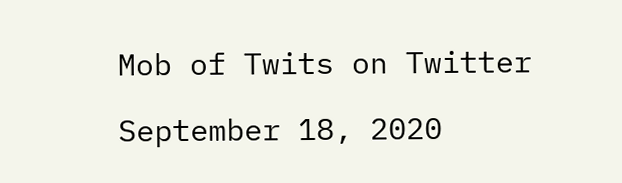Mob of Twits on Twitter

September 18, 2020